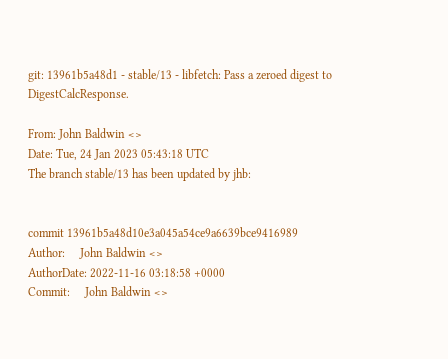git: 13961b5a48d1 - stable/13 - libfetch: Pass a zeroed digest to DigestCalcResponse.

From: John Baldwin <>
Date: Tue, 24 Jan 2023 05:43:18 UTC
The branch stable/13 has been updated by jhb:


commit 13961b5a48d10e3a045a54ce9a6639bce9416989
Author:     John Baldwin <>
AuthorDate: 2022-11-16 03:18:58 +0000
Commit:     John Baldwin <>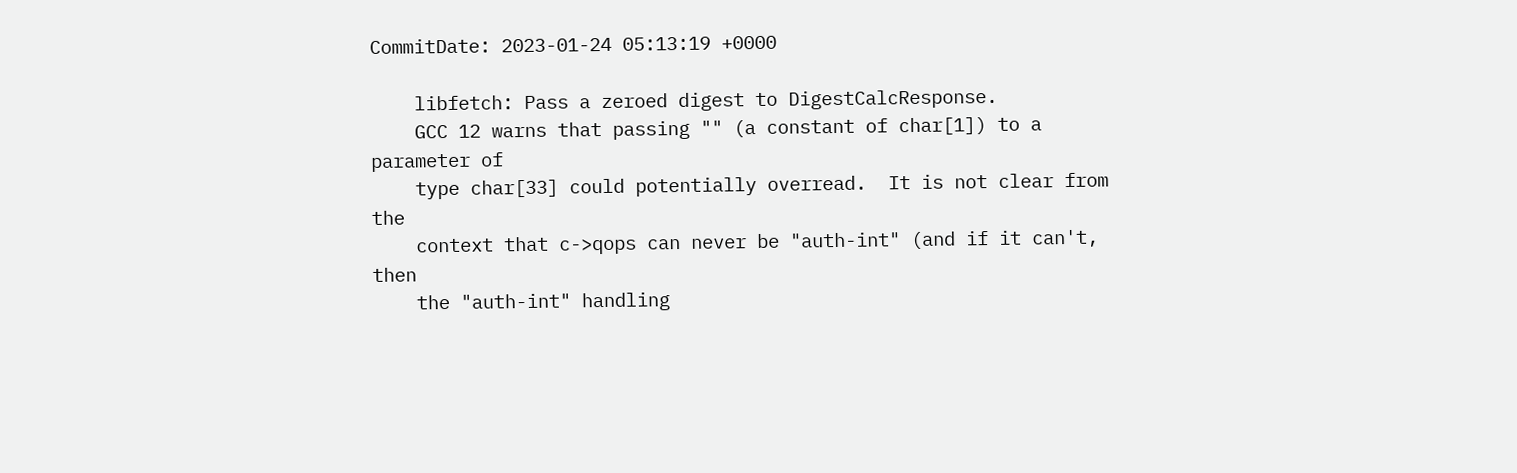CommitDate: 2023-01-24 05:13:19 +0000

    libfetch: Pass a zeroed digest to DigestCalcResponse.
    GCC 12 warns that passing "" (a constant of char[1]) to a parameter of
    type char[33] could potentially overread.  It is not clear from the
    context that c->qops can never be "auth-int" (and if it can't, then
    the "auth-int" handling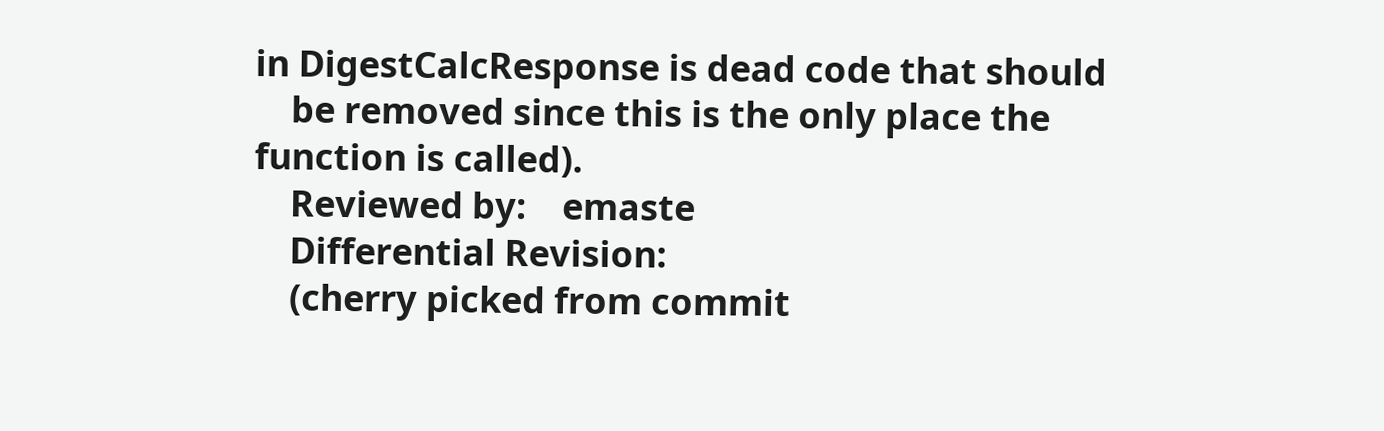in DigestCalcResponse is dead code that should
    be removed since this is the only place the function is called).
    Reviewed by:    emaste
    Differential Revision:
    (cherry picked from commit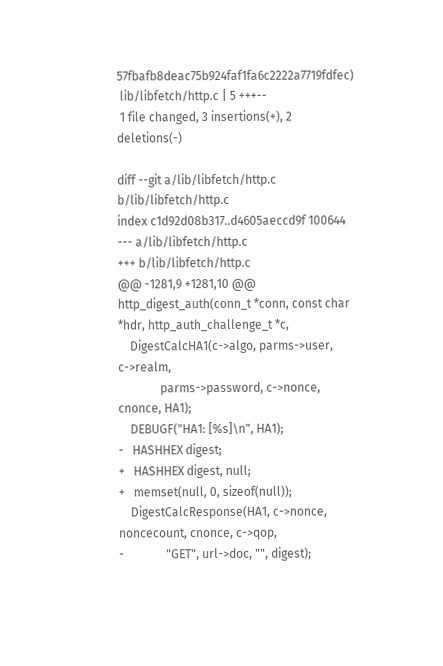57fbafb8deac75b924faf1fa6c2222a7719fdfec)
 lib/libfetch/http.c | 5 +++--
 1 file changed, 3 insertions(+), 2 deletions(-)

diff --git a/lib/libfetch/http.c b/lib/libfetch/http.c
index c1d92d08b317..d4605aeccd9f 100644
--- a/lib/libfetch/http.c
+++ b/lib/libfetch/http.c
@@ -1281,9 +1281,10 @@ http_digest_auth(conn_t *conn, const char *hdr, http_auth_challenge_t *c,
    DigestCalcHA1(c->algo, parms->user, c->realm,
              parms->password, c->nonce, cnonce, HA1);
    DEBUGF("HA1: [%s]\n", HA1);
-   HASHHEX digest;
+   HASHHEX digest, null;
+   memset(null, 0, sizeof(null));
    DigestCalcResponse(HA1, c->nonce, noncecount, cnonce, c->qop,
-              "GET", url->doc, "", digest);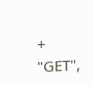+              "GET",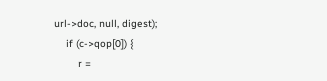url->doc, null, digest);
    if (c->qop[0]) {
        r =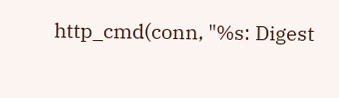http_cmd(conn, "%s: Digest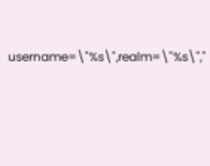username=\"%s\",realm=\"%s\","